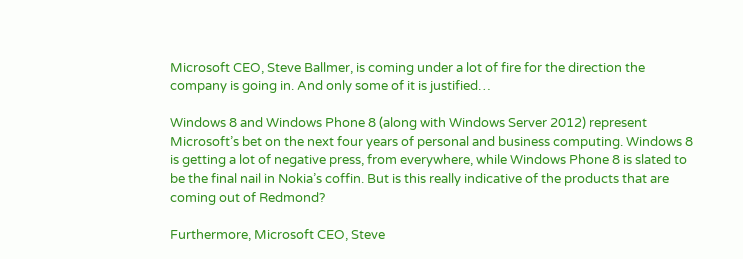Microsoft CEO, Steve Ballmer, is coming under a lot of fire for the direction the company is going in. And only some of it is justified…

Windows 8 and Windows Phone 8 (along with Windows Server 2012) represent Microsoft’s bet on the next four years of personal and business computing. Windows 8 is getting a lot of negative press, from everywhere, while Windows Phone 8 is slated to be the final nail in Nokia’s coffin. But is this really indicative of the products that are coming out of Redmond?

Furthermore, Microsoft CEO, Steve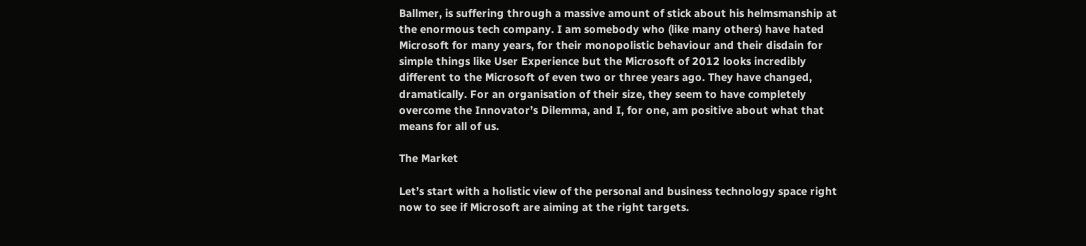Ballmer, is suffering through a massive amount of stick about his helmsmanship at the enormous tech company. I am somebody who (like many others) have hated Microsoft for many years, for their monopolistic behaviour and their disdain for simple things like User Experience but the Microsoft of 2012 looks incredibly different to the Microsoft of even two or three years ago. They have changed, dramatically. For an organisation of their size, they seem to have completely overcome the Innovator’s Dilemma, and I, for one, am positive about what that means for all of us.

The Market

Let’s start with a holistic view of the personal and business technology space right now to see if Microsoft are aiming at the right targets.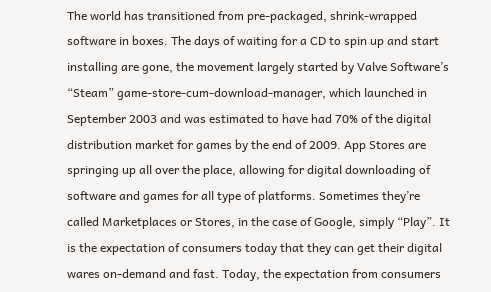The world has transitioned from pre-packaged, shrink-wrapped software in boxes. The days of waiting for a CD to spin up and start installing are gone, the movement largely started by Valve Software’s “Steam” game-store-cum-download-manager, which launched in September 2003 and was estimated to have had 70% of the digital distribution market for games by the end of 2009. App Stores are springing up all over the place, allowing for digital downloading of software and games for all type of platforms. Sometimes they’re called Marketplaces or Stores, in the case of Google, simply “Play”. It is the expectation of consumers today that they can get their digital wares on-demand and fast. Today, the expectation from consumers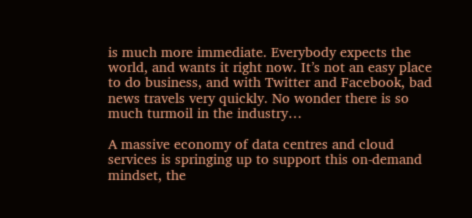is much more immediate. Everybody expects the world, and wants it right now. It’s not an easy place to do business, and with Twitter and Facebook, bad news travels very quickly. No wonder there is so much turmoil in the industry…

A massive economy of data centres and cloud services is springing up to support this on-demand mindset, the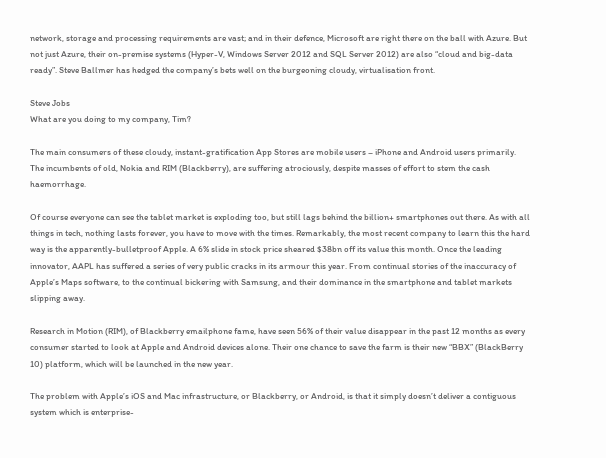network, storage and processing requirements are vast; and in their defence, Microsoft are right there on the ball with Azure. But not just Azure, their on-premise systems (Hyper-V, Windows Server 2012 and SQL Server 2012) are also “cloud and big-data ready”. Steve Ballmer has hedged the company’s bets well on the burgeoning cloudy, virtualisation front.

Steve Jobs
What are you doing to my company, Tim?

The main consumers of these cloudy, instant-gratification App Stores are mobile users – iPhone and Android users primarily. The incumbents of old, Nokia and RIM (Blackberry), are suffering atrociously, despite masses of effort to stem the cash haemorrhage.

Of course everyone can see the tablet market is exploding too, but still lags behind the billion+ smartphones out there. As with all things in tech, nothing lasts forever, you have to move with the times. Remarkably, the most recent company to learn this the hard way is the apparently-bulletproof Apple. A 6% slide in stock price sheared $38bn off its value this month. Once the leading innovator, AAPL has suffered a series of very public cracks in its armour this year. From continual stories of the inaccuracy of Apple’s Maps software, to the continual bickering with Samsung, and their dominance in the smartphone and tablet markets slipping away.

Research in Motion (RIM), of Blackberry emailphone fame, have seen 56% of their value disappear in the past 12 months as every consumer started to look at Apple and Android devices alone. Their one chance to save the farm is their new “BBX” (BlackBerry 10) platform, which will be launched in the new year.

The problem with Apple’s iOS and Mac infrastructure, or Blackberry, or Android, is that it simply doesn’t deliver a contiguous system which is enterprise-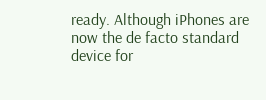ready. Although iPhones are now the de facto standard device for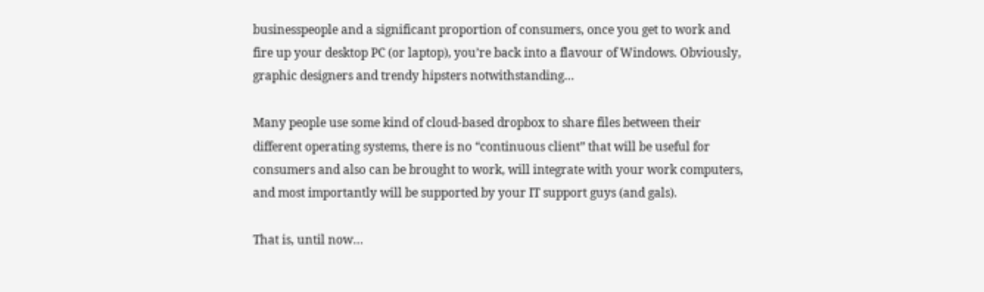businesspeople and a significant proportion of consumers, once you get to work and fire up your desktop PC (or laptop), you’re back into a flavour of Windows. Obviously, graphic designers and trendy hipsters notwithstanding…

Many people use some kind of cloud-based dropbox to share files between their different operating systems, there is no “continuous client” that will be useful for consumers and also can be brought to work, will integrate with your work computers, and most importantly will be supported by your IT support guys (and gals).

That is, until now…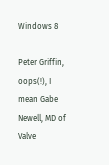Windows 8

Peter Griffin, oops(!), I mean Gabe Newell, MD of Valve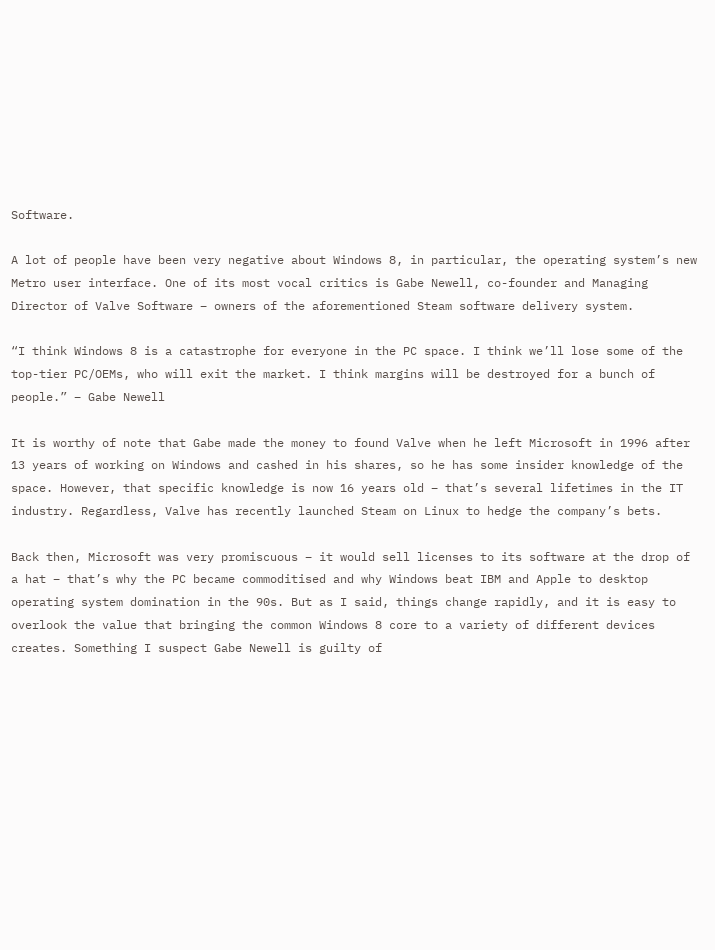Software.

A lot of people have been very negative about Windows 8, in particular, the operating system’s new Metro user interface. One of its most vocal critics is Gabe Newell, co-founder and Managing Director of Valve Software – owners of the aforementioned Steam software delivery system.

“I think Windows 8 is a catastrophe for everyone in the PC space. I think we’ll lose some of the top-tier PC/OEMs, who will exit the market. I think margins will be destroyed for a bunch of people.” – Gabe Newell

It is worthy of note that Gabe made the money to found Valve when he left Microsoft in 1996 after 13 years of working on Windows and cashed in his shares, so he has some insider knowledge of the space. However, that specific knowledge is now 16 years old – that’s several lifetimes in the IT industry. Regardless, Valve has recently launched Steam on Linux to hedge the company’s bets.

Back then, Microsoft was very promiscuous – it would sell licenses to its software at the drop of a hat – that’s why the PC became commoditised and why Windows beat IBM and Apple to desktop operating system domination in the 90s. But as I said, things change rapidly, and it is easy to overlook the value that bringing the common Windows 8 core to a variety of different devices creates. Something I suspect Gabe Newell is guilty of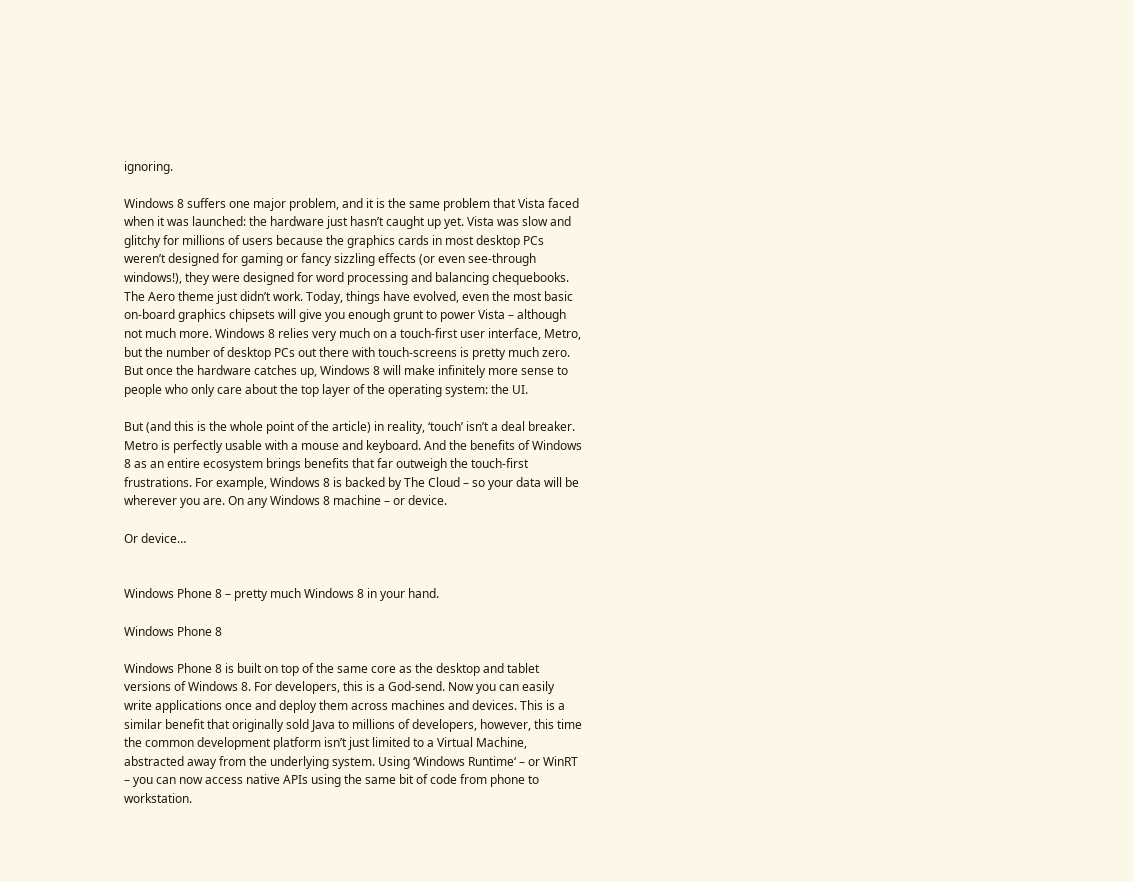ignoring.

Windows 8 suffers one major problem, and it is the same problem that Vista faced when it was launched: the hardware just hasn’t caught up yet. Vista was slow and glitchy for millions of users because the graphics cards in most desktop PCs weren’t designed for gaming or fancy sizzling effects (or even see-through windows!), they were designed for word processing and balancing chequebooks. The Aero theme just didn’t work. Today, things have evolved, even the most basic on-board graphics chipsets will give you enough grunt to power Vista – although not much more. Windows 8 relies very much on a touch-first user interface, Metro, but the number of desktop PCs out there with touch-screens is pretty much zero. But once the hardware catches up, Windows 8 will make infinitely more sense to people who only care about the top layer of the operating system: the UI.

But (and this is the whole point of the article) in reality, ‘touch’ isn’t a deal breaker. Metro is perfectly usable with a mouse and keyboard. And the benefits of Windows 8 as an entire ecosystem brings benefits that far outweigh the touch-first frustrations. For example, Windows 8 is backed by The Cloud – so your data will be wherever you are. On any Windows 8 machine – or device.

Or device…


Windows Phone 8 – pretty much Windows 8 in your hand.

Windows Phone 8

Windows Phone 8 is built on top of the same core as the desktop and tablet versions of Windows 8. For developers, this is a God-send. Now you can easily write applications once and deploy them across machines and devices. This is a similar benefit that originally sold Java to millions of developers, however, this time the common development platform isn’t just limited to a Virtual Machine, abstracted away from the underlying system. Using ‘Windows Runtime‘ – or WinRT – you can now access native APIs using the same bit of code from phone to workstation.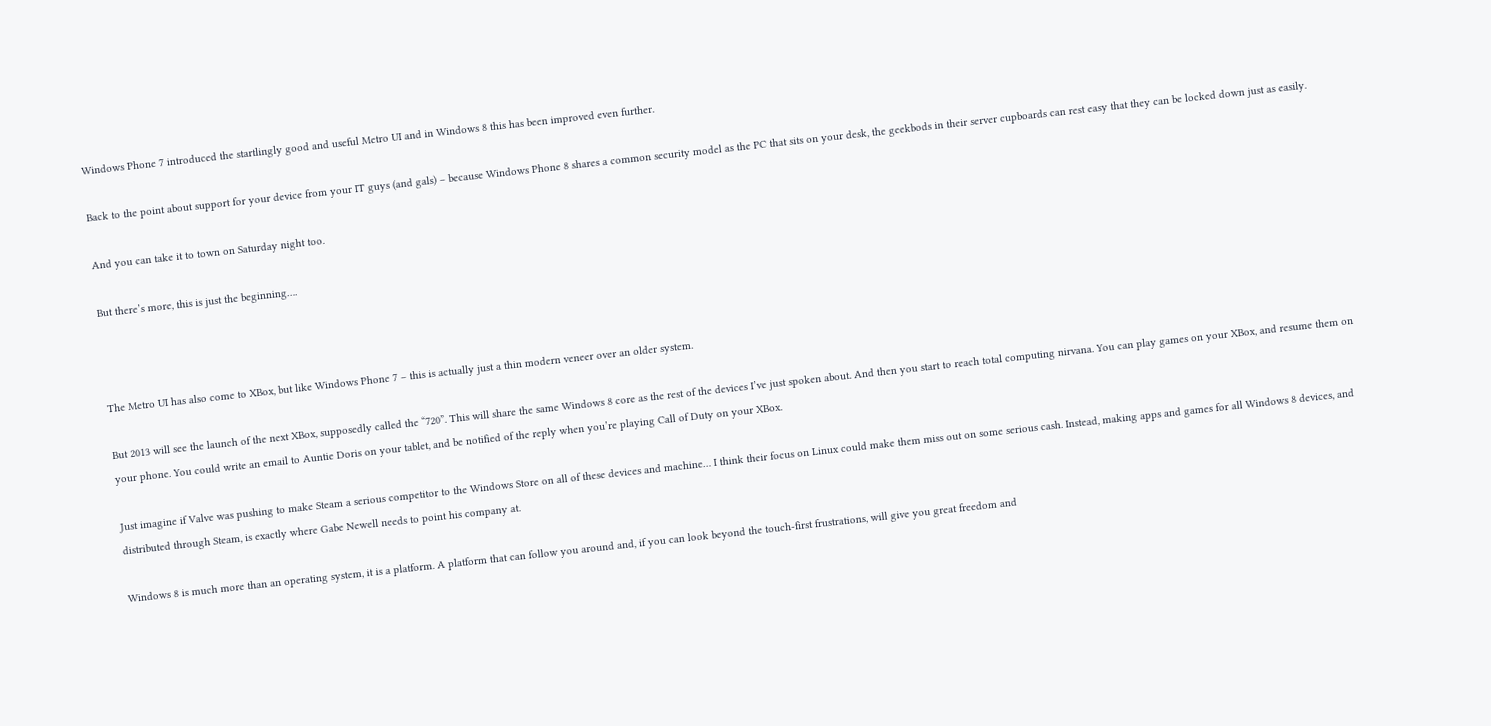Windows Phone 7 introduced the startlingly good and useful Metro UI and in Windows 8 this has been improved even further.

Back to the point about support for your device from your IT guys (and gals) – because Windows Phone 8 shares a common security model as the PC that sits on your desk, the geekbods in their server cupboards can rest easy that they can be locked down just as easily.

And you can take it to town on Saturday night too.

But there’s more, this is just the beginning….



The Metro UI has also come to XBox, but like Windows Phone 7 – this is actually just a thin modern veneer over an older system.

But 2013 will see the launch of the next XBox, supposedly called the “720”. This will share the same Windows 8 core as the rest of the devices I’ve just spoken about. And then you start to reach total computing nirvana. You can play games on your XBox, and resume them on your phone. You could write an email to Auntie Doris on your tablet, and be notified of the reply when you’re playing Call of Duty on your XBox.

Just imagine if Valve was pushing to make Steam a serious competitor to the Windows Store on all of these devices and machine… I think their focus on Linux could make them miss out on some serious cash. Instead, making apps and games for all Windows 8 devices, and distributed through Steam, is exactly where Gabe Newell needs to point his company at.

Windows 8 is much more than an operating system, it is a platform. A platform that can follow you around and, if you can look beyond the touch-first frustrations, will give you great freedom and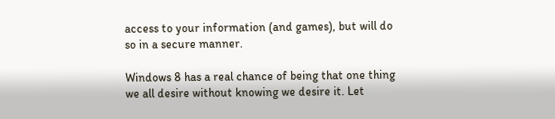access to your information (and games), but will do so in a secure manner.

Windows 8 has a real chance of being that one thing we all desire without knowing we desire it. Let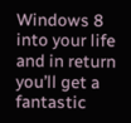Windows 8 into your life and in return you’ll get a fantastic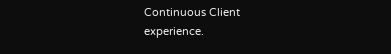Continuous Client experience.